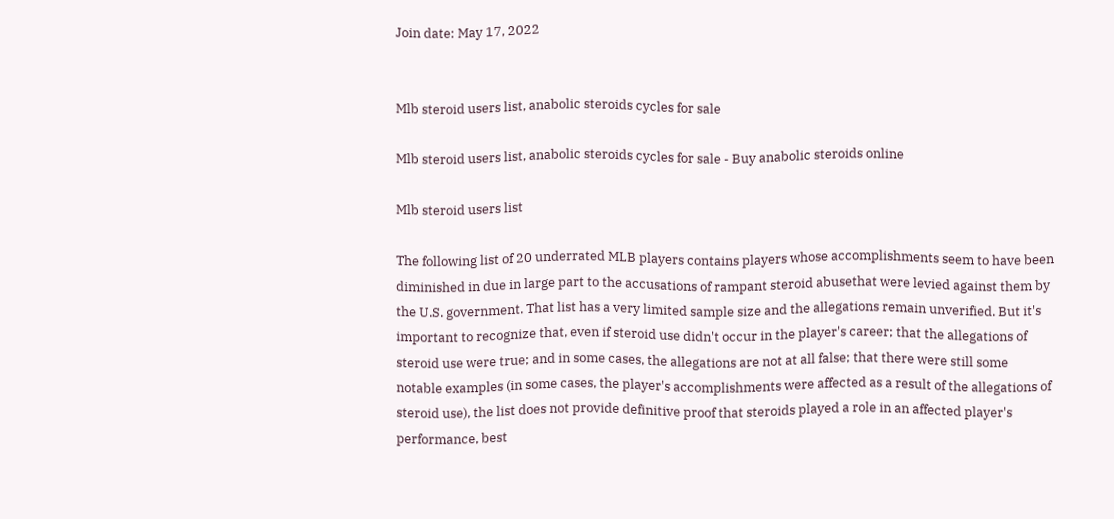Join date: May 17, 2022


Mlb steroid users list, anabolic steroids cycles for sale

Mlb steroid users list, anabolic steroids cycles for sale - Buy anabolic steroids online

Mlb steroid users list

The following list of 20 underrated MLB players contains players whose accomplishments seem to have been diminished in due in large part to the accusations of rampant steroid abusethat were levied against them by the U.S. government. That list has a very limited sample size and the allegations remain unverified. But it's important to recognize that, even if steroid use didn't occur in the player's career; that the allegations of steroid use were true; and in some cases, the allegations are not at all false; that there were still some notable examples (in some cases, the player's accomplishments were affected as a result of the allegations of steroid use), the list does not provide definitive proof that steroids played a role in an affected player's performance, best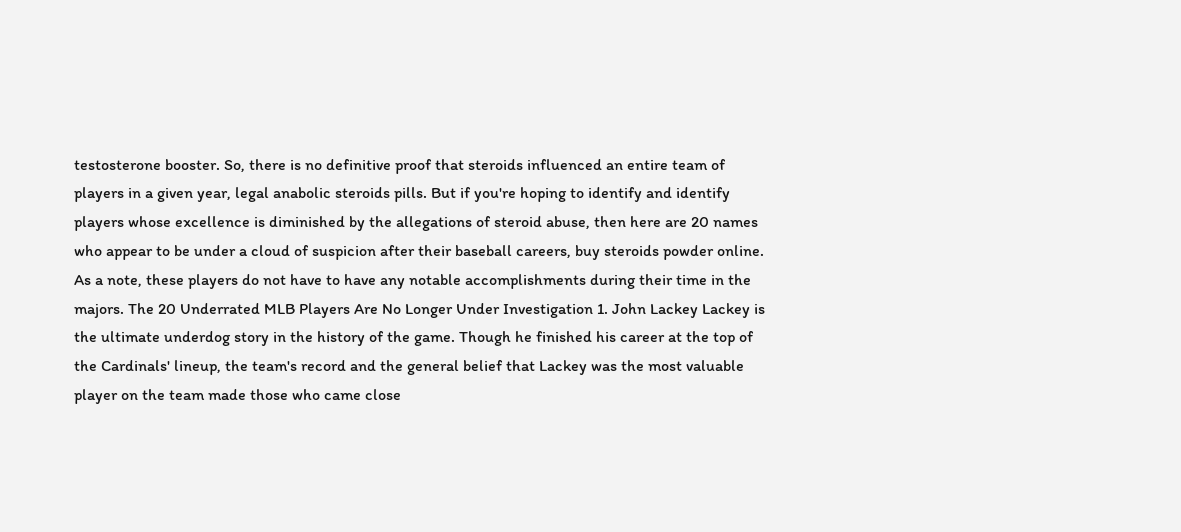testosterone booster. So, there is no definitive proof that steroids influenced an entire team of players in a given year, legal anabolic steroids pills. But if you're hoping to identify and identify players whose excellence is diminished by the allegations of steroid abuse, then here are 20 names who appear to be under a cloud of suspicion after their baseball careers, buy steroids powder online. As a note, these players do not have to have any notable accomplishments during their time in the majors. The 20 Underrated MLB Players Are No Longer Under Investigation 1. John Lackey Lackey is the ultimate underdog story in the history of the game. Though he finished his career at the top of the Cardinals' lineup, the team's record and the general belief that Lackey was the most valuable player on the team made those who came close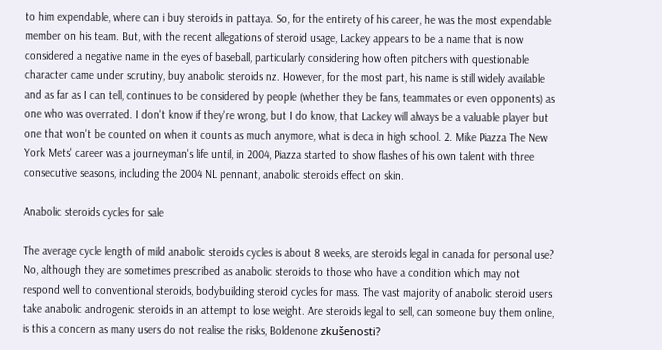to him expendable, where can i buy steroids in pattaya. So, for the entirety of his career, he was the most expendable member on his team. But, with the recent allegations of steroid usage, Lackey appears to be a name that is now considered a negative name in the eyes of baseball, particularly considering how often pitchers with questionable character came under scrutiny, buy anabolic steroids nz. However, for the most part, his name is still widely available and as far as I can tell, continues to be considered by people (whether they be fans, teammates or even opponents) as one who was overrated. I don't know if they're wrong, but I do know, that Lackey will always be a valuable player but one that won't be counted on when it counts as much anymore, what is deca in high school. 2. Mike Piazza The New York Mets' career was a journeyman's life until, in 2004, Piazza started to show flashes of his own talent with three consecutive seasons, including the 2004 NL pennant, anabolic steroids effect on skin.

Anabolic steroids cycles for sale

The average cycle length of mild anabolic steroids cycles is about 8 weeks, are steroids legal in canada for personal use? No, although they are sometimes prescribed as anabolic steroids to those who have a condition which may not respond well to conventional steroids, bodybuilding steroid cycles for mass. The vast majority of anabolic steroid users take anabolic androgenic steroids in an attempt to lose weight. Are steroids legal to sell, can someone buy them online, is this a concern as many users do not realise the risks, Boldenone zkušenosti?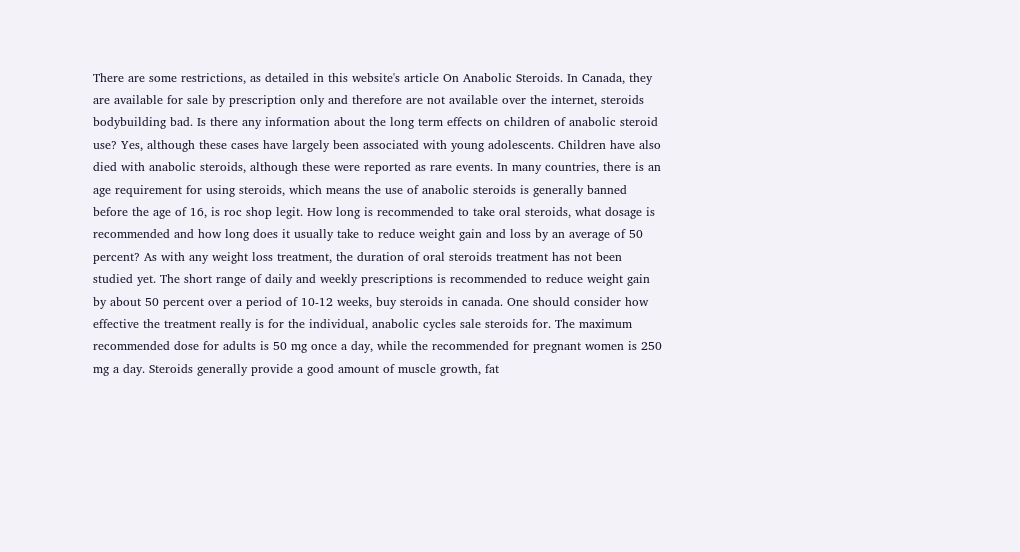There are some restrictions, as detailed in this website's article On Anabolic Steroids. In Canada, they are available for sale by prescription only and therefore are not available over the internet, steroids bodybuilding bad. Is there any information about the long term effects on children of anabolic steroid use? Yes, although these cases have largely been associated with young adolescents. Children have also died with anabolic steroids, although these were reported as rare events. In many countries, there is an age requirement for using steroids, which means the use of anabolic steroids is generally banned before the age of 16, is roc shop legit. How long is recommended to take oral steroids, what dosage is recommended and how long does it usually take to reduce weight gain and loss by an average of 50 percent? As with any weight loss treatment, the duration of oral steroids treatment has not been studied yet. The short range of daily and weekly prescriptions is recommended to reduce weight gain by about 50 percent over a period of 10-12 weeks, buy steroids in canada. One should consider how effective the treatment really is for the individual, anabolic cycles sale steroids for. The maximum recommended dose for adults is 50 mg once a day, while the recommended for pregnant women is 250 mg a day. Steroids generally provide a good amount of muscle growth, fat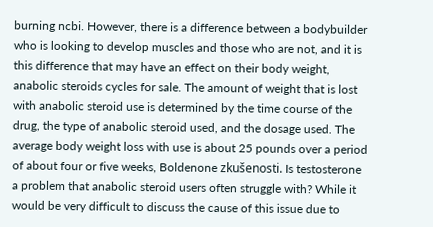burning ncbi. However, there is a difference between a bodybuilder who is looking to develop muscles and those who are not, and it is this difference that may have an effect on their body weight, anabolic steroids cycles for sale. The amount of weight that is lost with anabolic steroid use is determined by the time course of the drug, the type of anabolic steroid used, and the dosage used. The average body weight loss with use is about 25 pounds over a period of about four or five weeks, Boldenone zkušenosti. Is testosterone a problem that anabolic steroid users often struggle with? While it would be very difficult to discuss the cause of this issue due to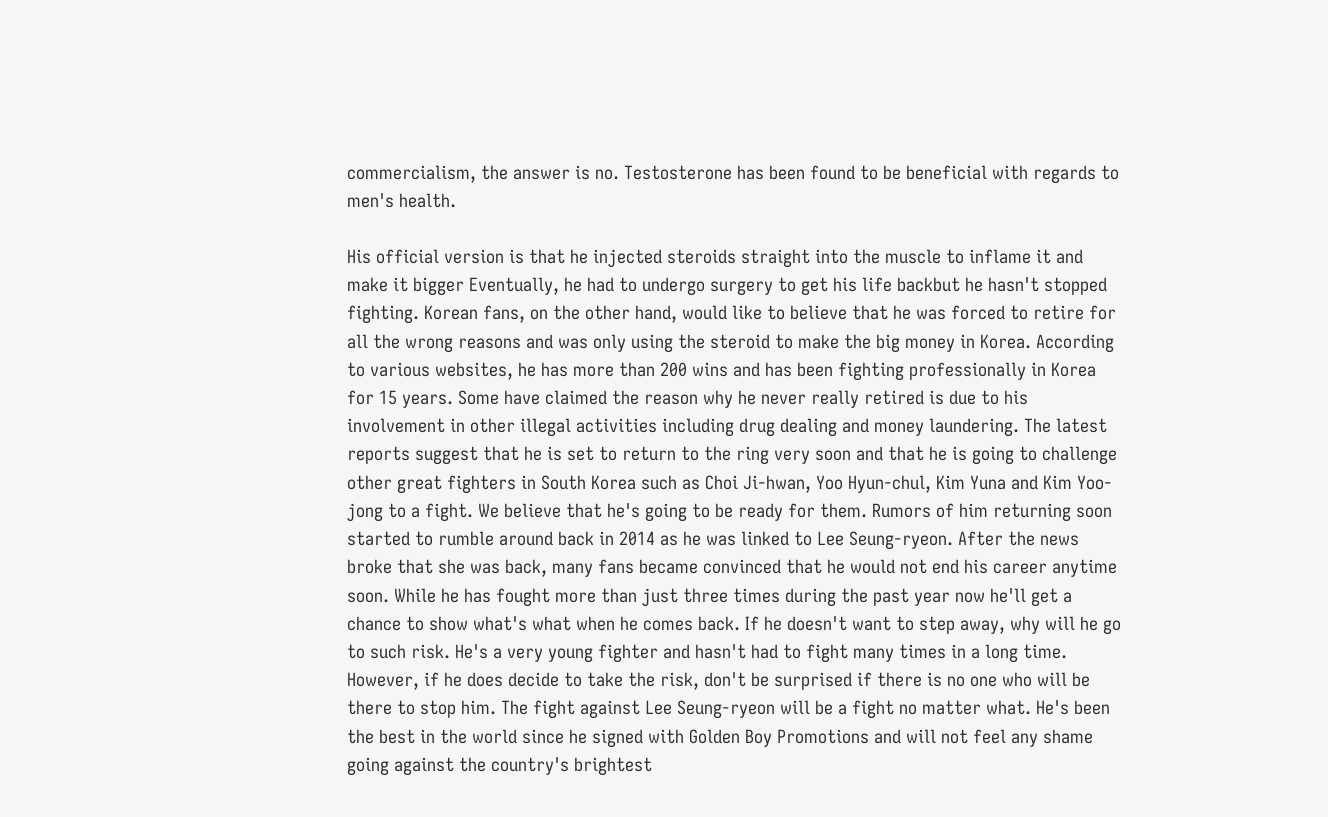commercialism, the answer is no. Testosterone has been found to be beneficial with regards to men's health.

His official version is that he injected steroids straight into the muscle to inflame it and make it bigger Eventually, he had to undergo surgery to get his life backbut he hasn't stopped fighting. Korean fans, on the other hand, would like to believe that he was forced to retire for all the wrong reasons and was only using the steroid to make the big money in Korea. According to various websites, he has more than 200 wins and has been fighting professionally in Korea for 15 years. Some have claimed the reason why he never really retired is due to his involvement in other illegal activities including drug dealing and money laundering. The latest reports suggest that he is set to return to the ring very soon and that he is going to challenge other great fighters in South Korea such as Choi Ji-hwan, Yoo Hyun-chul, Kim Yuna and Kim Yoo-jong to a fight. We believe that he's going to be ready for them. Rumors of him returning soon started to rumble around back in 2014 as he was linked to Lee Seung-ryeon. After the news broke that she was back, many fans became convinced that he would not end his career anytime soon. While he has fought more than just three times during the past year now he'll get a chance to show what's what when he comes back. If he doesn't want to step away, why will he go to such risk. He's a very young fighter and hasn't had to fight many times in a long time. However, if he does decide to take the risk, don't be surprised if there is no one who will be there to stop him. The fight against Lee Seung-ryeon will be a fight no matter what. He's been the best in the world since he signed with Golden Boy Promotions and will not feel any shame going against the country's brightest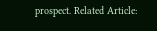prospect. Related Article: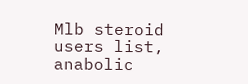Mlb steroid users list, anabolic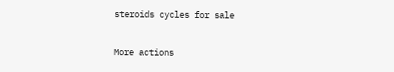steroids cycles for sale

More actions